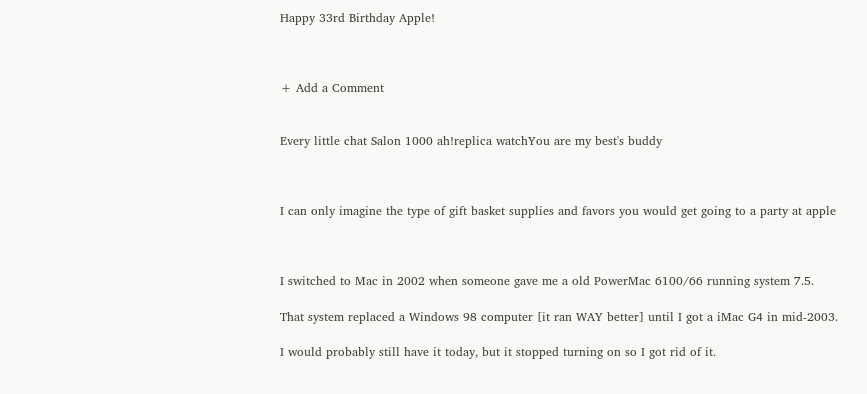Happy 33rd Birthday Apple!



+ Add a Comment


Every little chat Salon 1000 ah!replica watchYou are my best's buddy



I can only imagine the type of gift basket supplies and favors you would get going to a party at apple



I switched to Mac in 2002 when someone gave me a old PowerMac 6100/66 running system 7.5.

That system replaced a Windows 98 computer [it ran WAY better] until I got a iMac G4 in mid-2003.

I would probably still have it today, but it stopped turning on so I got rid of it.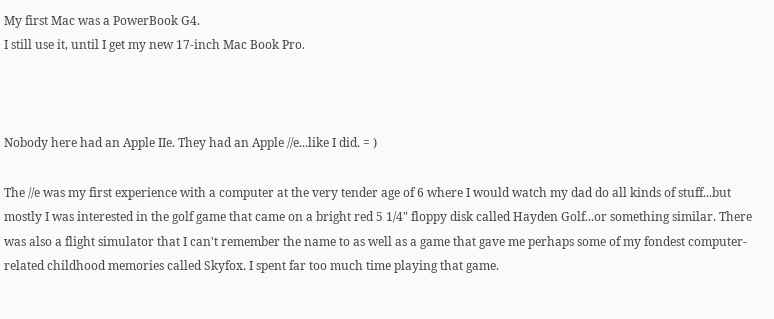My first Mac was a PowerBook G4.
I still use it, until I get my new 17-inch Mac Book Pro.



Nobody here had an Apple IIe. They had an Apple //e...like I did. = )

The //e was my first experience with a computer at the very tender age of 6 where I would watch my dad do all kinds of stuff...but mostly I was interested in the golf game that came on a bright red 5 1/4" floppy disk called Hayden Golf...or something similar. There was also a flight simulator that I can't remember the name to as well as a game that gave me perhaps some of my fondest computer-related childhood memories called Skyfox. I spent far too much time playing that game.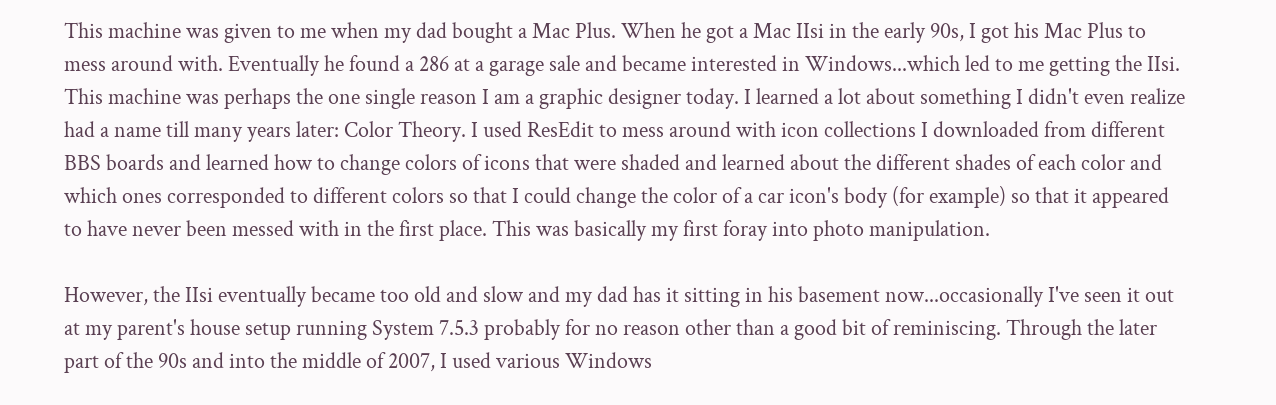This machine was given to me when my dad bought a Mac Plus. When he got a Mac IIsi in the early 90s, I got his Mac Plus to mess around with. Eventually he found a 286 at a garage sale and became interested in Windows...which led to me getting the IIsi. This machine was perhaps the one single reason I am a graphic designer today. I learned a lot about something I didn't even realize had a name till many years later: Color Theory. I used ResEdit to mess around with icon collections I downloaded from different BBS boards and learned how to change colors of icons that were shaded and learned about the different shades of each color and which ones corresponded to different colors so that I could change the color of a car icon's body (for example) so that it appeared to have never been messed with in the first place. This was basically my first foray into photo manipulation.

However, the IIsi eventually became too old and slow and my dad has it sitting in his basement now...occasionally I've seen it out at my parent's house setup running System 7.5.3 probably for no reason other than a good bit of reminiscing. Through the later part of the 90s and into the middle of 2007, I used various Windows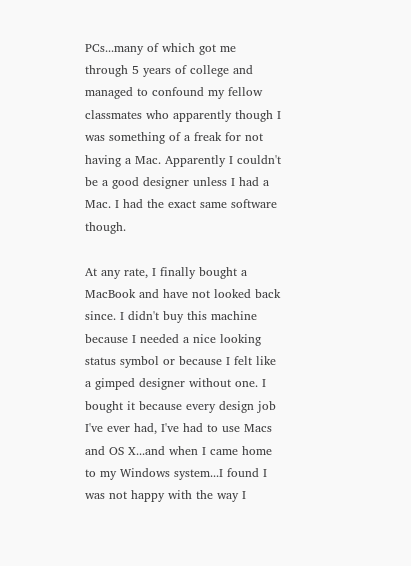PCs...many of which got me through 5 years of college and managed to confound my fellow classmates who apparently though I was something of a freak for not having a Mac. Apparently I couldn't be a good designer unless I had a Mac. I had the exact same software though.

At any rate, I finally bought a MacBook and have not looked back since. I didn't buy this machine because I needed a nice looking status symbol or because I felt like a gimped designer without one. I bought it because every design job I've ever had, I've had to use Macs and OS X...and when I came home to my Windows system...I found I was not happy with the way I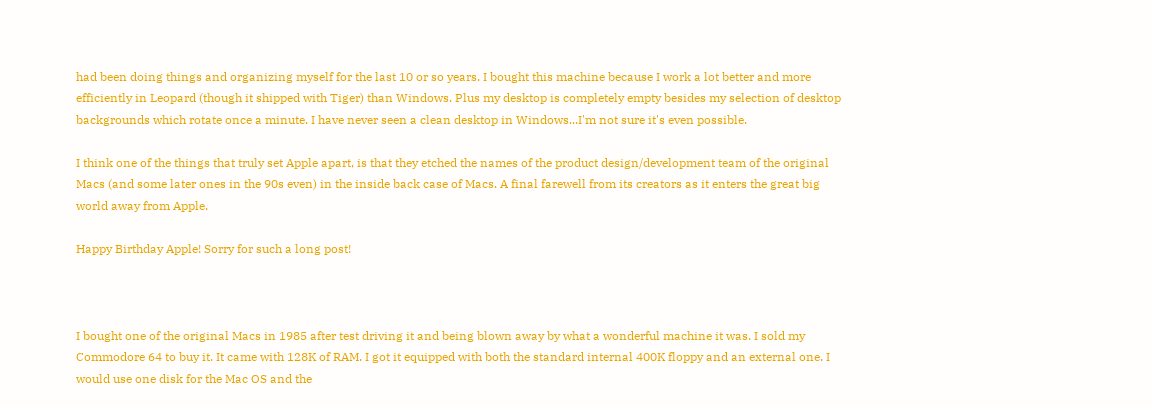had been doing things and organizing myself for the last 10 or so years. I bought this machine because I work a lot better and more efficiently in Leopard (though it shipped with Tiger) than Windows. Plus my desktop is completely empty besides my selection of desktop backgrounds which rotate once a minute. I have never seen a clean desktop in Windows...I'm not sure it's even possible.

I think one of the things that truly set Apple apart, is that they etched the names of the product design/development team of the original Macs (and some later ones in the 90s even) in the inside back case of Macs. A final farewell from its creators as it enters the great big world away from Apple.

Happy Birthday Apple! Sorry for such a long post!



I bought one of the original Macs in 1985 after test driving it and being blown away by what a wonderful machine it was. I sold my Commodore 64 to buy it. It came with 128K of RAM. I got it equipped with both the standard internal 400K floppy and an external one. I would use one disk for the Mac OS and the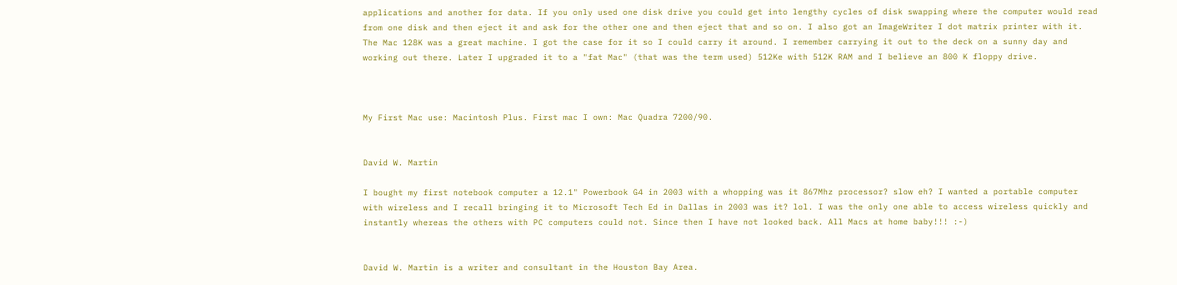applications and another for data. If you only used one disk drive you could get into lengthy cycles of disk swapping where the computer would read from one disk and then eject it and ask for the other one and then eject that and so on. I also got an ImageWriter I dot matrix printer with it. The Mac 128K was a great machine. I got the case for it so I could carry it around. I remember carrying it out to the deck on a sunny day and working out there. Later I upgraded it to a "fat Mac" (that was the term used) 512Ke with 512K RAM and I believe an 800 K floppy drive.



My First Mac use: Macintosh Plus. First mac I own: Mac Quadra 7200/90.


David W. Martin

I bought my first notebook computer a 12.1" Powerbook G4 in 2003 with a whopping was it 867Mhz processor? slow eh? I wanted a portable computer with wireless and I recall bringing it to Microsoft Tech Ed in Dallas in 2003 was it? lol. I was the only one able to access wireless quickly and instantly whereas the others with PC computers could not. Since then I have not looked back. All Macs at home baby!!! :-)


David W. Martin is a writer and consultant in the Houston Bay Area.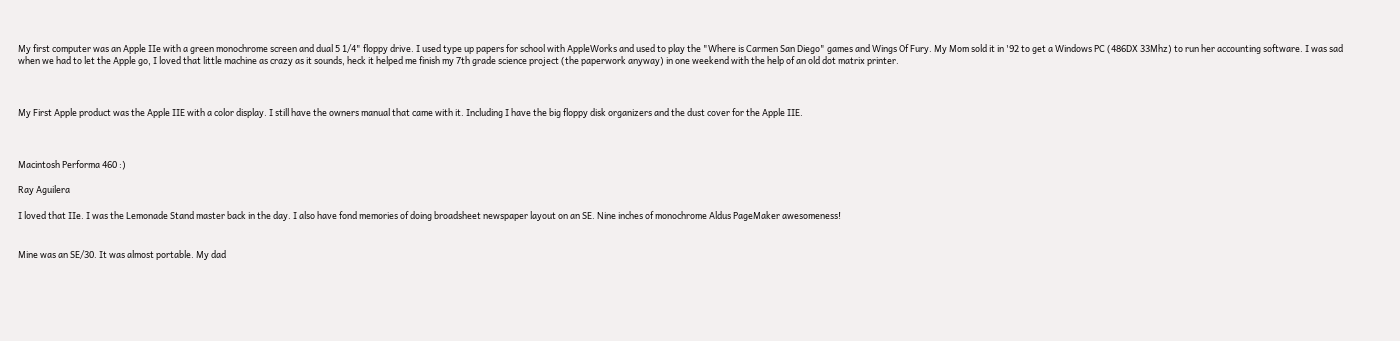My first computer was an Apple IIe with a green monochrome screen and dual 5 1/4" floppy drive. I used type up papers for school with AppleWorks and used to play the "Where is Carmen San Diego" games and Wings Of Fury. My Mom sold it in '92 to get a Windows PC (486DX 33Mhz) to run her accounting software. I was sad when we had to let the Apple go, I loved that little machine as crazy as it sounds, heck it helped me finish my 7th grade science project (the paperwork anyway) in one weekend with the help of an old dot matrix printer.



My First Apple product was the Apple IIE with a color display. I still have the owners manual that came with it. Including I have the big floppy disk organizers and the dust cover for the Apple IIE.



Macintosh Performa 460 :)

Ray Aguilera

I loved that IIe. I was the Lemonade Stand master back in the day. I also have fond memories of doing broadsheet newspaper layout on an SE. Nine inches of monochrome Aldus PageMaker awesomeness!


Mine was an SE/30. It was almost portable. My dad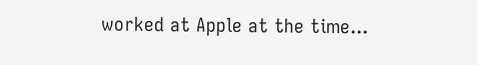worked at Apple at the time...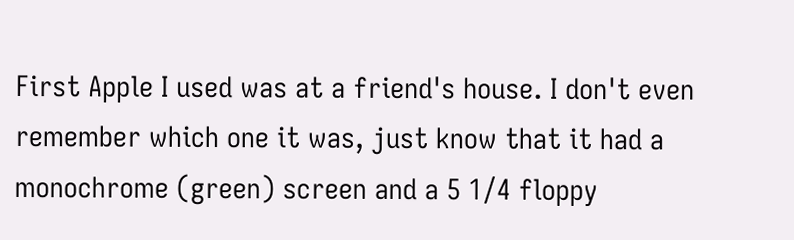First Apple I used was at a friend's house. I don't even remember which one it was, just know that it had a monochrome (green) screen and a 5 1/4 floppy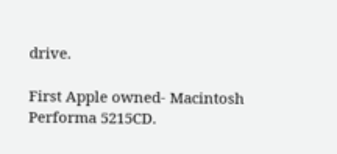drive.

First Apple owned- Macintosh Performa 5215CD.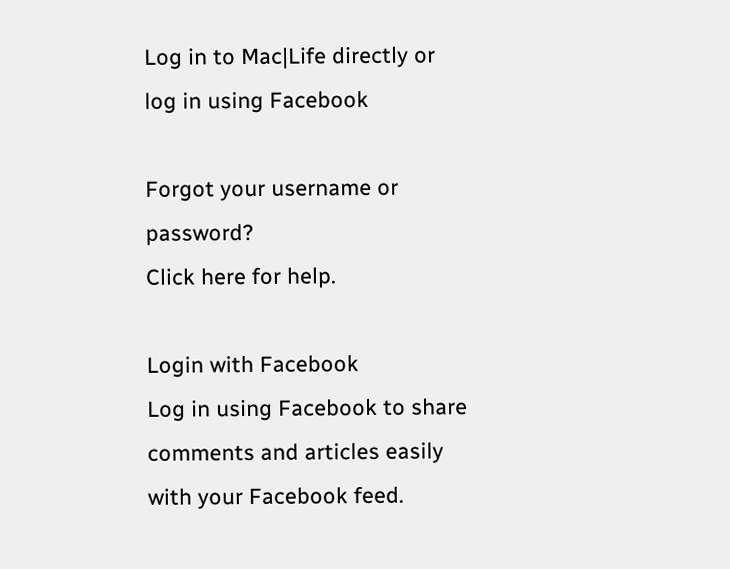Log in to Mac|Life directly or log in using Facebook

Forgot your username or password?
Click here for help.

Login with Facebook
Log in using Facebook to share comments and articles easily with your Facebook feed.